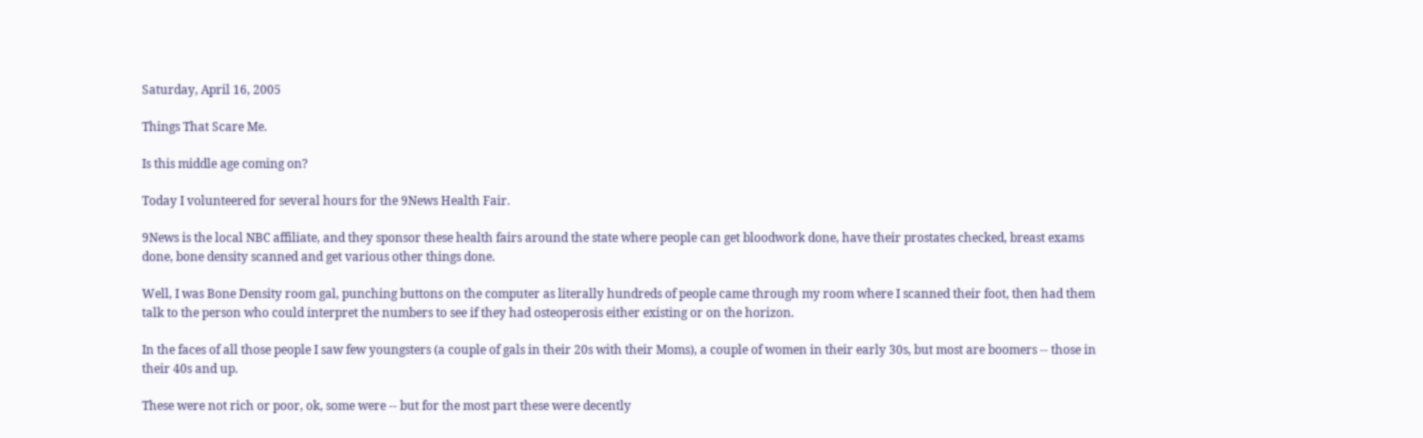Saturday, April 16, 2005

Things That Scare Me.

Is this middle age coming on?

Today I volunteered for several hours for the 9News Health Fair.

9News is the local NBC affiliate, and they sponsor these health fairs around the state where people can get bloodwork done, have their prostates checked, breast exams done, bone density scanned and get various other things done.

Well, I was Bone Density room gal, punching buttons on the computer as literally hundreds of people came through my room where I scanned their foot, then had them talk to the person who could interpret the numbers to see if they had osteoperosis either existing or on the horizon.

In the faces of all those people I saw few youngsters (a couple of gals in their 20s with their Moms), a couple of women in their early 30s, but most are boomers -- those in their 40s and up.

These were not rich or poor, ok, some were -- but for the most part these were decently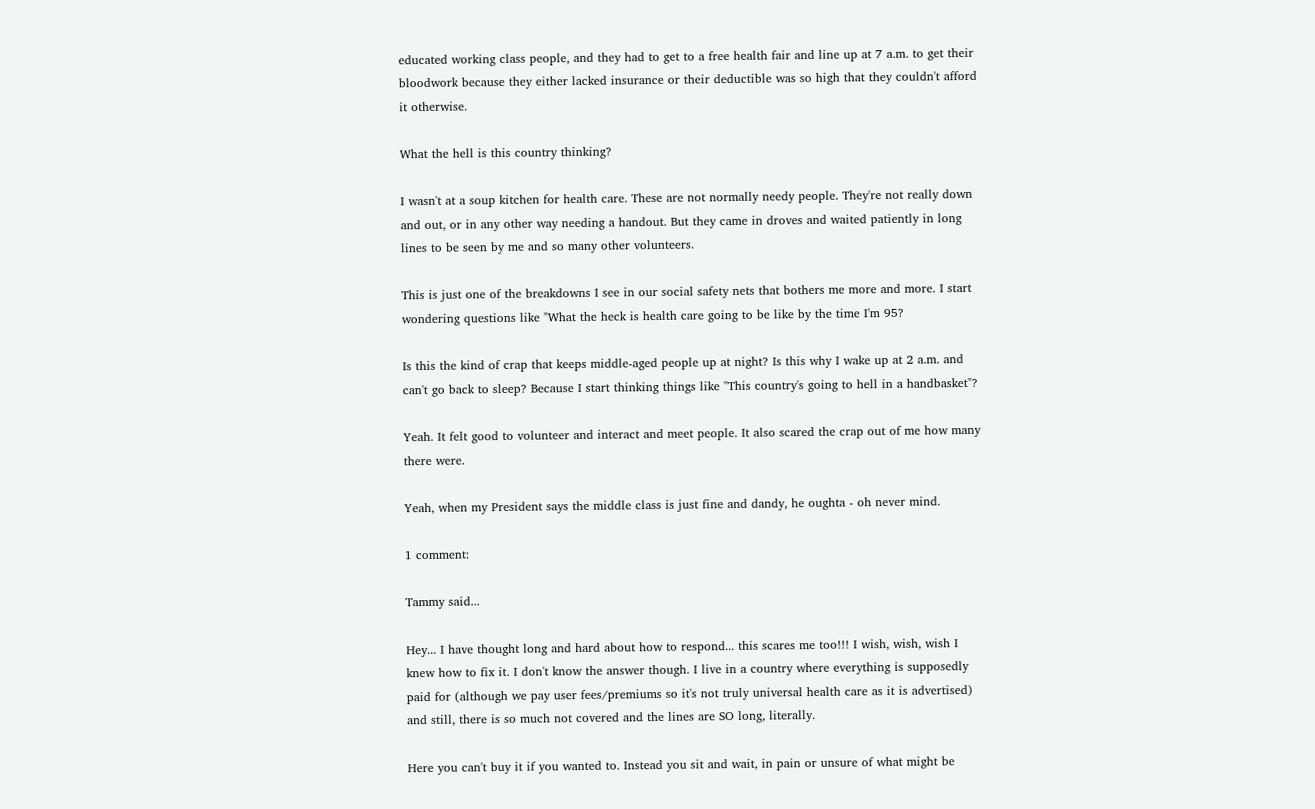educated working class people, and they had to get to a free health fair and line up at 7 a.m. to get their bloodwork because they either lacked insurance or their deductible was so high that they couldn't afford it otherwise.

What the hell is this country thinking?

I wasn't at a soup kitchen for health care. These are not normally needy people. They're not really down and out, or in any other way needing a handout. But they came in droves and waited patiently in long lines to be seen by me and so many other volunteers.

This is just one of the breakdowns I see in our social safety nets that bothers me more and more. I start wondering questions like "What the heck is health care going to be like by the time I'm 95?

Is this the kind of crap that keeps middle-aged people up at night? Is this why I wake up at 2 a.m. and can't go back to sleep? Because I start thinking things like "This country's going to hell in a handbasket"?

Yeah. It felt good to volunteer and interact and meet people. It also scared the crap out of me how many there were.

Yeah, when my President says the middle class is just fine and dandy, he oughta - oh never mind.

1 comment:

Tammy said...

Hey... I have thought long and hard about how to respond... this scares me too!!! I wish, wish, wish I knew how to fix it. I don't know the answer though. I live in a country where everything is supposedly paid for (although we pay user fees/premiums so it's not truly universal health care as it is advertised) and still, there is so much not covered and the lines are SO long, literally.

Here you can't buy it if you wanted to. Instead you sit and wait, in pain or unsure of what might be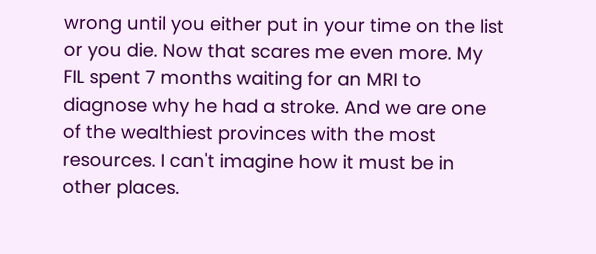wrong until you either put in your time on the list or you die. Now that scares me even more. My FIL spent 7 months waiting for an MRI to diagnose why he had a stroke. And we are one of the wealthiest provinces with the most resources. I can't imagine how it must be in other places.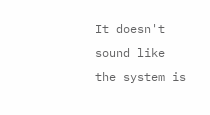It doesn't sound like the system is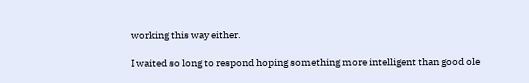working this way either.

I waited so long to respond hoping something more intelligent than good ole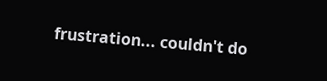frustration... couldn't do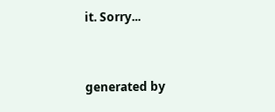it. Sorry...


generated by